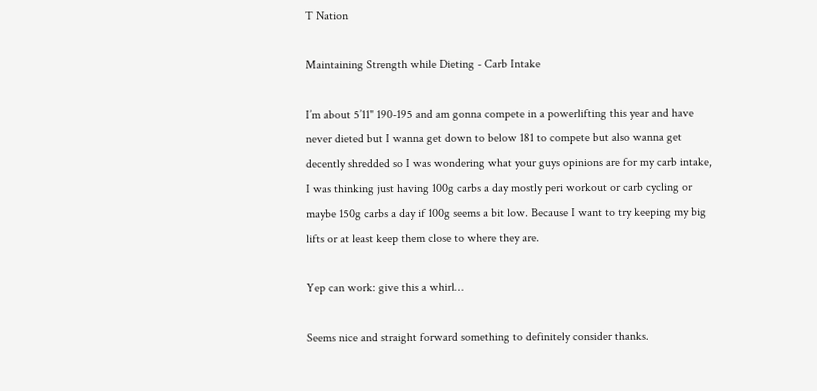T Nation

Maintaining Strength while Dieting - Carb Intake

I’m about 5’11" 190-195 and am gonna compete in a powerlifting this year and have never dieted but I wanna get down to below 181 to compete but also wanna get decently shredded so I was wondering what your guys opinions are for my carb intake, I was thinking just having 100g carbs a day mostly peri workout or carb cycling or maybe 150g carbs a day if 100g seems a bit low. Because I want to try keeping my big lifts or at least keep them close to where they are.

Yep can work: give this a whirl…

Seems nice and straight forward something to definitely consider thanks.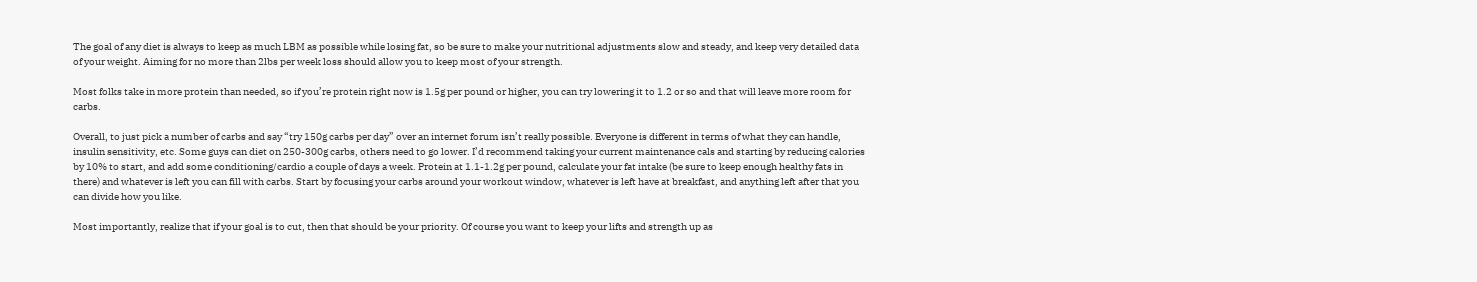The goal of any diet is always to keep as much LBM as possible while losing fat, so be sure to make your nutritional adjustments slow and steady, and keep very detailed data of your weight. Aiming for no more than 2lbs per week loss should allow you to keep most of your strength.

Most folks take in more protein than needed, so if you’re protein right now is 1.5g per pound or higher, you can try lowering it to 1.2 or so and that will leave more room for carbs.

Overall, to just pick a number of carbs and say “try 150g carbs per day” over an internet forum isn’t really possible. Everyone is different in terms of what they can handle, insulin sensitivity, etc. Some guys can diet on 250-300g carbs, others need to go lower. I’d recommend taking your current maintenance cals and starting by reducing calories by 10% to start, and add some conditioning/cardio a couple of days a week. Protein at 1.1-1.2g per pound, calculate your fat intake (be sure to keep enough healthy fats in there) and whatever is left you can fill with carbs. Start by focusing your carbs around your workout window, whatever is left have at breakfast, and anything left after that you can divide how you like.

Most importantly, realize that if your goal is to cut, then that should be your priority. Of course you want to keep your lifts and strength up as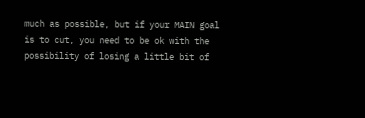much as possible, but if your MAIN goal is to cut, you need to be ok with the possibility of losing a little bit of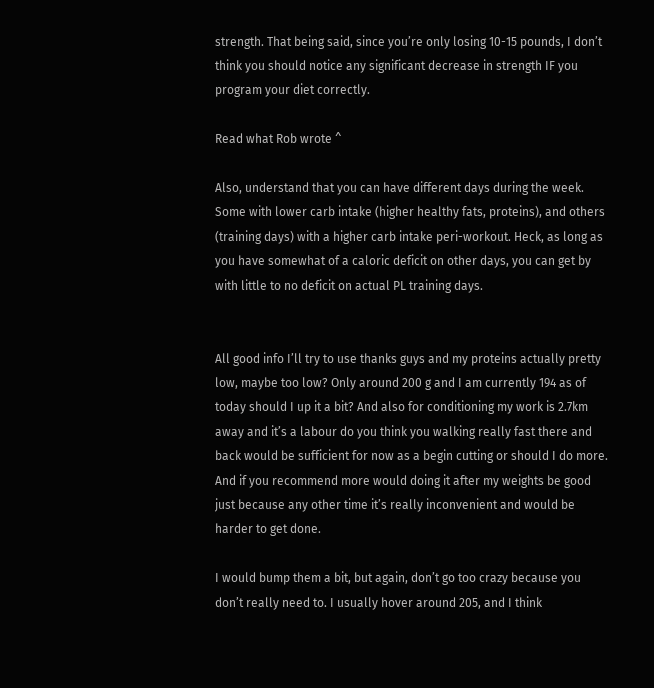strength. That being said, since you’re only losing 10-15 pounds, I don’t think you should notice any significant decrease in strength IF you program your diet correctly.

Read what Rob wrote ^

Also, understand that you can have different days during the week. Some with lower carb intake (higher healthy fats, proteins), and others (training days) with a higher carb intake peri-workout. Heck, as long as you have somewhat of a caloric deficit on other days, you can get by with little to no deficit on actual PL training days.


All good info I’ll try to use thanks guys and my proteins actually pretty low, maybe too low? Only around 200 g and I am currently 194 as of today should I up it a bit? And also for conditioning my work is 2.7km away and it’s a labour do you think you walking really fast there and back would be sufficient for now as a begin cutting or should I do more. And if you recommend more would doing it after my weights be good just because any other time it’s really inconvenient and would be harder to get done.

I would bump them a bit, but again, don’t go too crazy because you don’t really need to. I usually hover around 205, and I think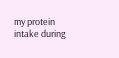my protein intake during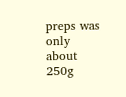preps was only about 250g